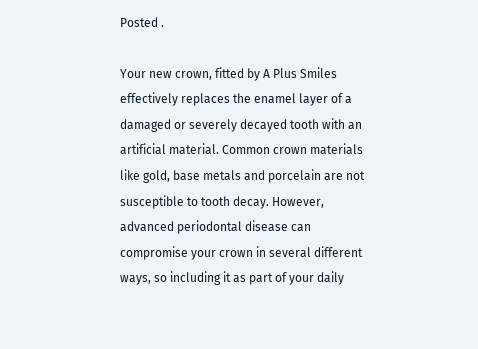Posted .

Your new crown, fitted by A Plus Smiles effectively replaces the enamel layer of a damaged or severely decayed tooth with an artificial material. Common crown materials like gold, base metals and porcelain are not susceptible to tooth decay. However, advanced periodontal disease can compromise your crown in several different ways, so including it as part of your daily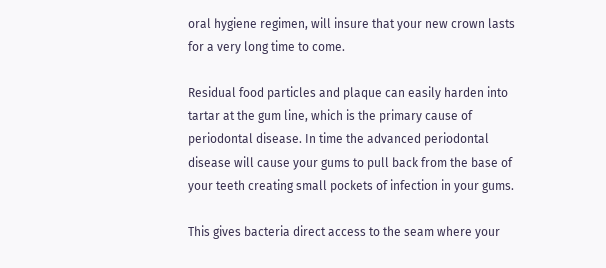oral hygiene regimen, will insure that your new crown lasts for a very long time to come.

Residual food particles and plaque can easily harden into tartar at the gum line, which is the primary cause of periodontal disease. In time the advanced periodontal disease will cause your gums to pull back from the base of your teeth creating small pockets of infection in your gums.

This gives bacteria direct access to the seam where your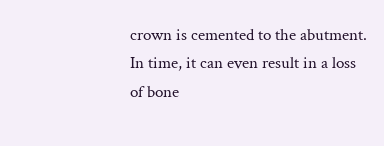crown is cemented to the abutment. In time, it can even result in a loss of bone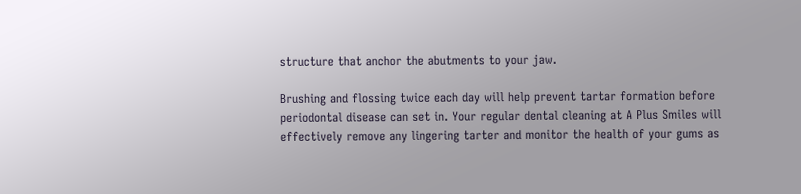structure that anchor the abutments to your jaw.

Brushing and flossing twice each day will help prevent tartar formation before periodontal disease can set in. Your regular dental cleaning at A Plus Smiles will effectively remove any lingering tarter and monitor the health of your gums as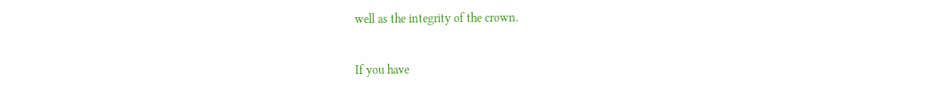well as the integrity of the crown.

If you have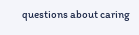questions about caring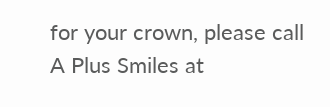for your crown, please call A Plus Smiles at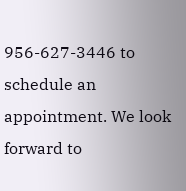956-627-3446 to schedule an appointment. We look forward to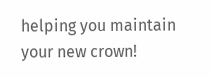helping you maintain your new crown!